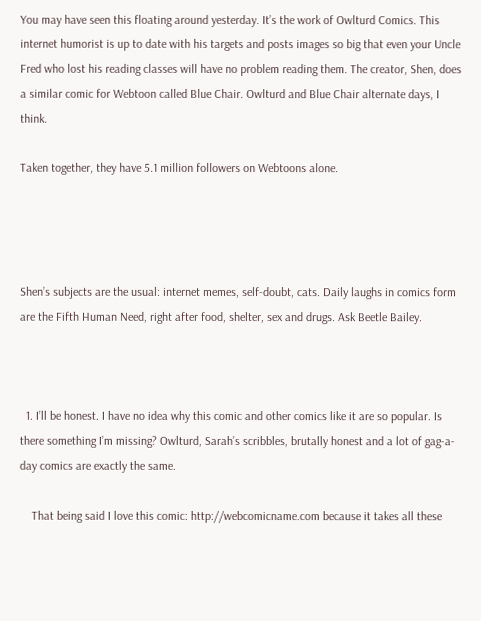You may have seen this floating around yesterday. It’s the work of Owlturd Comics. This internet humorist is up to date with his targets and posts images so big that even your Uncle Fred who lost his reading classes will have no problem reading them. The creator, Shen, does a similar comic for Webtoon called Blue Chair. Owlturd and Blue Chair alternate days, I think.

Taken together, they have 5.1 million followers on Webtoons alone.




Shen’s subjects are the usual: internet memes, self-doubt, cats. Daily laughs in comics form are the Fifth Human Need, right after food, shelter, sex and drugs. Ask Beetle Bailey.



  1. I’ll be honest. I have no idea why this comic and other comics like it are so popular. Is there something I’m missing? Owlturd, Sarah’s scribbles, brutally honest and a lot of gag-a-day comics are exactly the same.

    That being said I love this comic: http://webcomicname.com because it takes all these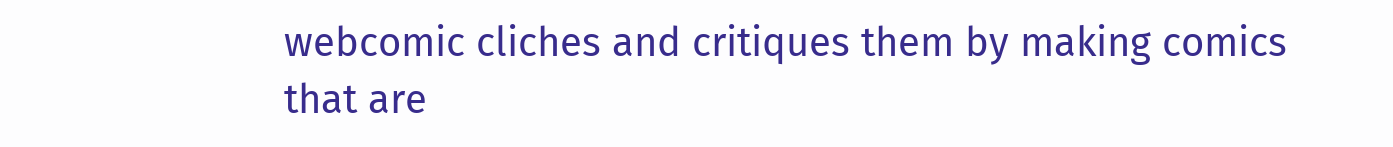webcomic cliches and critiques them by making comics that are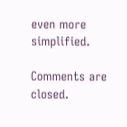even more simplified.

Comments are closed.